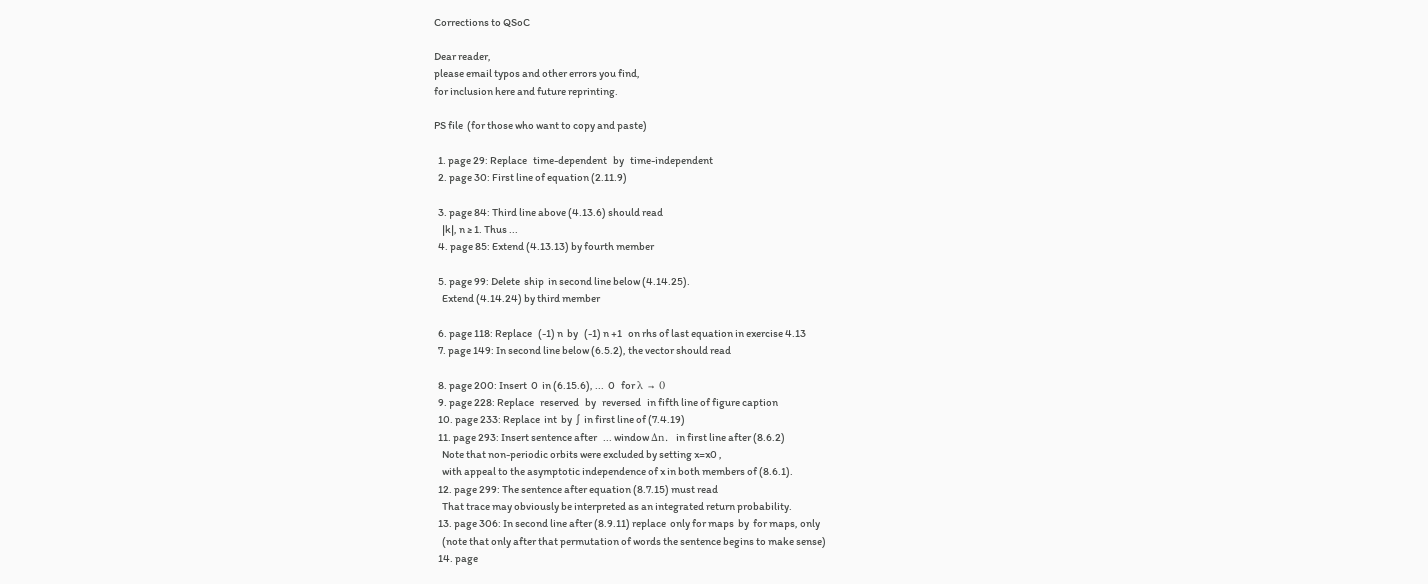Corrections to QSoC

Dear reader,
please email typos and other errors you find,
for inclusion here and future reprinting.

PS file  (for those who want to copy and paste)

  1. page 29: Replace   time-dependent   by   time-independent
  2. page 30: First line of equation (2.11.9)

  3. page 84: Third line above (4.13.6) should read
    |k|, n ≥ 1. Thus ...
  4. page 85: Extend (4.13.13) by fourth member

  5. page 99: Delete  ship  in second line below (4.14.25).
    Extend (4.14.24) by third member

  6. page 118: Replace   (-1) n  by   (-1) n +1   on rhs of last equation in exercise 4.13
  7. page 149: In second line below (6.5.2), the vector should read

  8. page 200: Insert  0  in (6.15.6), ...  0   for λ → 0
  9. page 228: Replace   reserved   by   reversed   in fifth line of figure caption
  10. page 233: Replace  int  by  ∫  in first line of (7.4.19)
  11. page 293: Insert sentence after   ... window Δn.  in first line after (8.6.2)
    Note that non-periodic orbits were excluded by setting x=x0 ,
    with appeal to the asymptotic independence of x in both members of (8.6.1).
  12. page 299: The sentence after equation (8.7.15) must read
    That trace may obviously be interpreted as an integrated return probability.
  13. page 306: In second line after (8.9.11) replace  only for maps  by  for maps, only
    (note that only after that permutation of words the sentence begins to make sense)
  14. page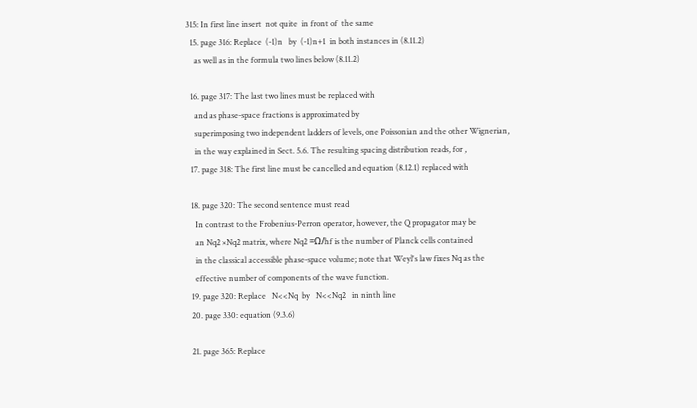315: In first line insert  not quite  in front of  the same
  15. page 316: Replace  (-1)n   by  (-1)n+1  in both instances in (8.11.2)
    as well as in the formula two lines below (8.11.2)

  16. page 317: The last two lines must be replaced with
    and as phase-space fractions is approximated by
    superimposing two independent ladders of levels, one Poissonian and the other Wignerian,
    in the way explained in Sect. 5.6. The resulting spacing distribution reads, for ,
  17. page 318: The first line must be cancelled and equation (8.12.1) replaced with

  18. page 320: The second sentence must read
    In contrast to the Frobenius-Perron operator, however, the Q propagator may be
    an Nq2 ×Nq2 matrix, where Nq2 =Ω/hf is the number of Planck cells contained
    in the classical accessible phase-space volume; note that Weyl's law fixes Nq as the
    effective number of components of the wave function.
  19. page 320: Replace   N<<Nq  by   N<<Nq2   in ninth line
  20. page 330: equation (9.3.6)

  21. page 365: Replace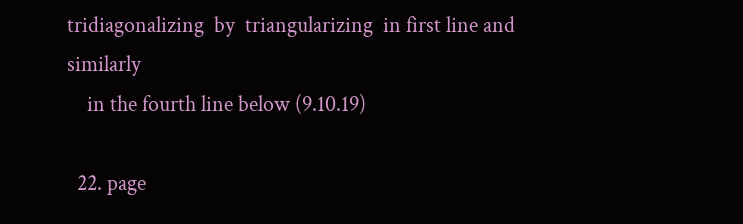tridiagonalizing  by  triangularizing  in first line and similarly
    in the fourth line below (9.10.19)

  22. page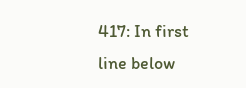417: In first line below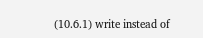(10.6.1) write instead of